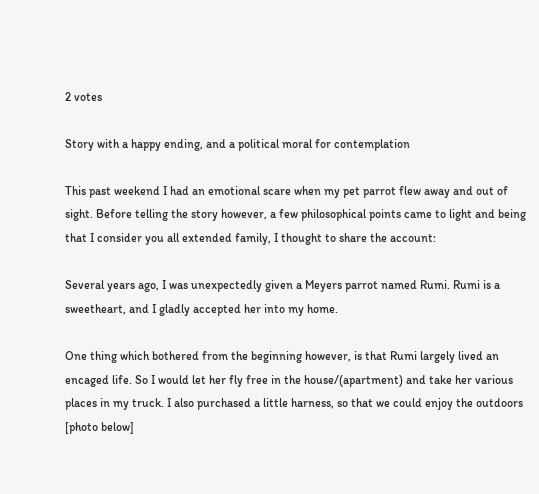2 votes

Story with a happy ending, and a political moral for contemplation

This past weekend I had an emotional scare when my pet parrot flew away and out of sight. Before telling the story however, a few philosophical points came to light and being that I consider you all extended family, I thought to share the account:

Several years ago, I was unexpectedly given a Meyers parrot named Rumi. Rumi is a sweetheart, and I gladly accepted her into my home.

One thing which bothered from the beginning however, is that Rumi largely lived an encaged life. So I would let her fly free in the house/(apartment) and take her various places in my truck. I also purchased a little harness, so that we could enjoy the outdoors [photo below]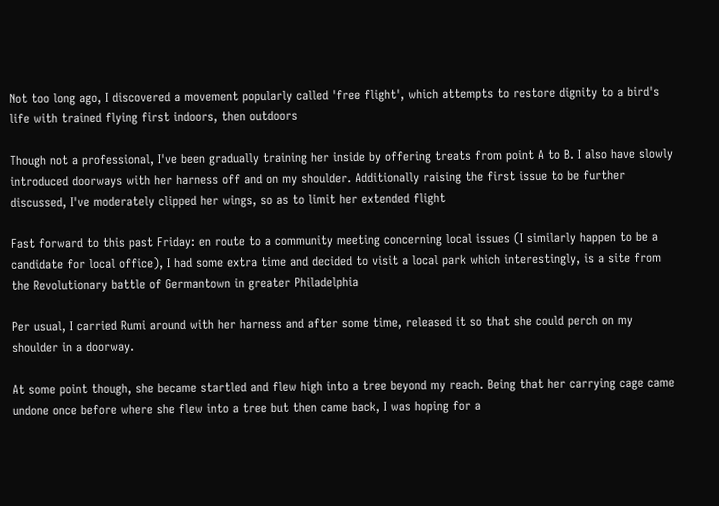Not too long ago, I discovered a movement popularly called 'free flight', which attempts to restore dignity to a bird's life with trained flying first indoors, then outdoors

Though not a professional, I've been gradually training her inside by offering treats from point A to B. I also have slowly introduced doorways with her harness off and on my shoulder. Additionally raising the first issue to be further discussed, I've moderately clipped her wings, so as to limit her extended flight

Fast forward to this past Friday: en route to a community meeting concerning local issues (I similarly happen to be a candidate for local office), I had some extra time and decided to visit a local park which interestingly, is a site from the Revolutionary battle of Germantown in greater Philadelphia

Per usual, I carried Rumi around with her harness and after some time, released it so that she could perch on my shoulder in a doorway.

At some point though, she became startled and flew high into a tree beyond my reach. Being that her carrying cage came undone once before where she flew into a tree but then came back, I was hoping for a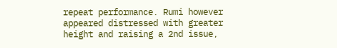repeat performance. Rumi however appeared distressed with greater height and raising a 2nd issue,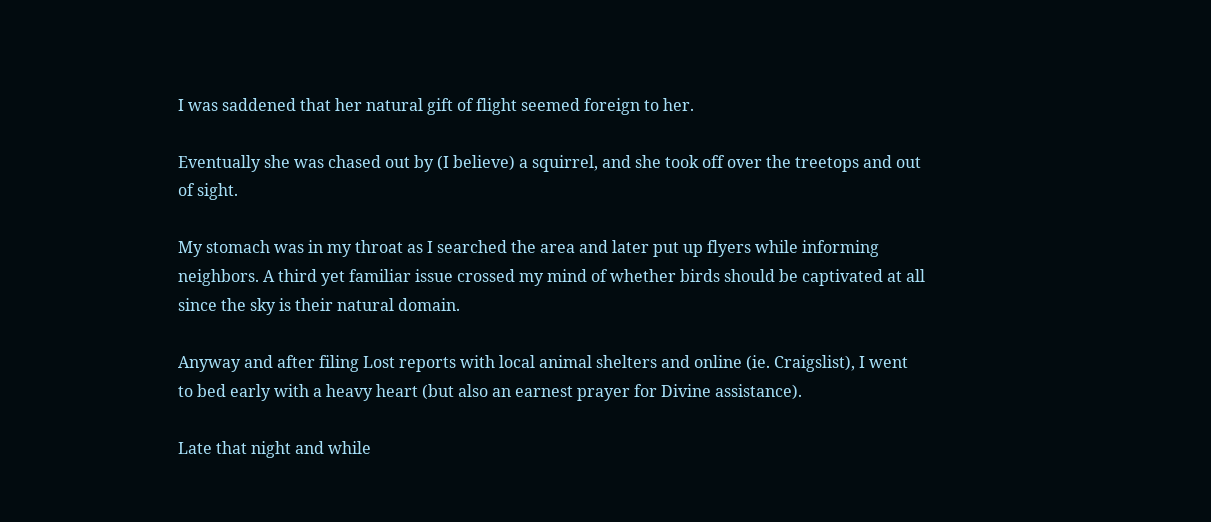I was saddened that her natural gift of flight seemed foreign to her.

Eventually she was chased out by (I believe) a squirrel, and she took off over the treetops and out of sight.

My stomach was in my throat as I searched the area and later put up flyers while informing neighbors. A third yet familiar issue crossed my mind of whether birds should be captivated at all since the sky is their natural domain.

Anyway and after filing Lost reports with local animal shelters and online (ie. Craigslist), I went to bed early with a heavy heart (but also an earnest prayer for Divine assistance).

Late that night and while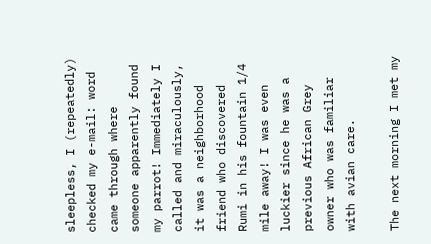sleepless, I (repeatedly) checked my e-mail: word came through where someone apparently found my parrot! Immediately I called and miraculously, it was a neighborhood friend who discovered Rumi in his fountain 1/4 mile away! I was even luckier since he was a previous African Grey owner who was familiar with avian care.

The next morning I met my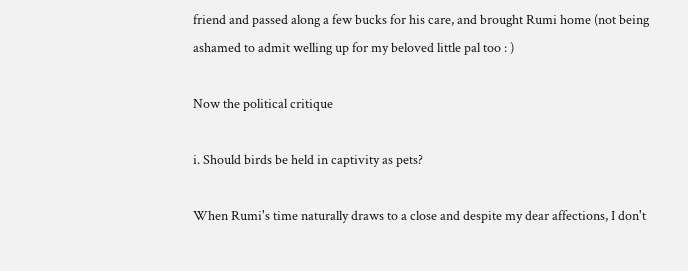friend and passed along a few bucks for his care, and brought Rumi home (not being ashamed to admit welling up for my beloved little pal too : )

Now the political critique

i. Should birds be held in captivity as pets?

When Rumi's time naturally draws to a close and despite my dear affections, I don't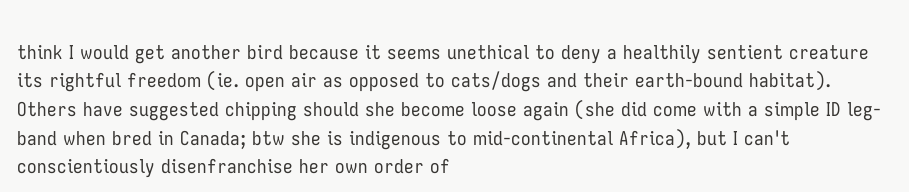think I would get another bird because it seems unethical to deny a healthily sentient creature its rightful freedom (ie. open air as opposed to cats/dogs and their earth-bound habitat).
Others have suggested chipping should she become loose again (she did come with a simple ID leg-band when bred in Canada; btw she is indigenous to mid-continental Africa), but I can't conscientiously disenfranchise her own order of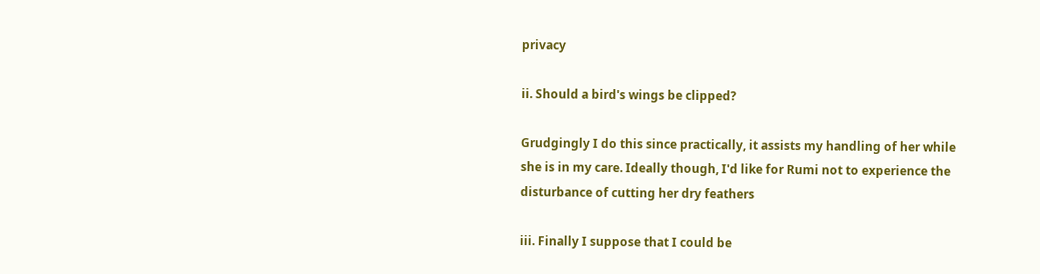privacy

ii. Should a bird's wings be clipped?

Grudgingly I do this since practically, it assists my handling of her while she is in my care. Ideally though, I'd like for Rumi not to experience the disturbance of cutting her dry feathers

iii. Finally I suppose that I could be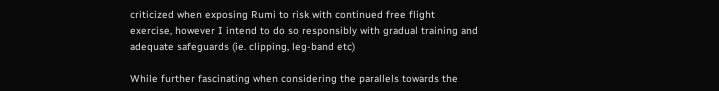criticized when exposing Rumi to risk with continued free flight exercise, however I intend to do so responsibly with gradual training and adequate safeguards (ie. clipping, leg-band etc)

While further fascinating when considering the parallels towards the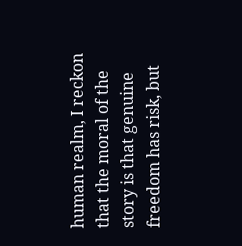human realm, I reckon that the moral of the story is that genuine freedom has risk, but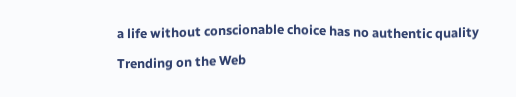a life without conscionable choice has no authentic quality

Trending on the Web